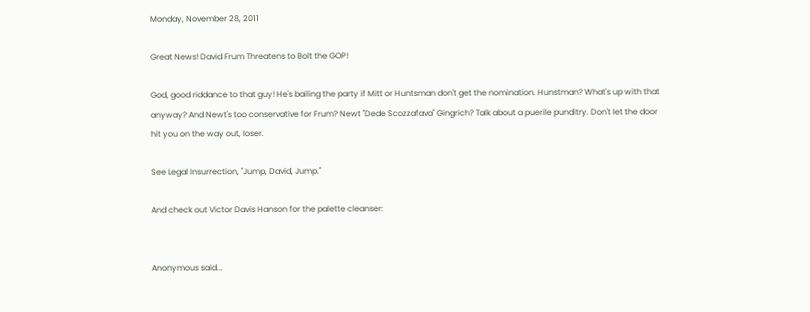Monday, November 28, 2011

Great News! David Frum Threatens to Bolt the GOP!

God, good riddance to that guy! He's bailing the party if Mitt or Huntsman don't get the nomination. Hunstman? What's up with that anyway? And Newt's too conservative for Frum? Newt "Dede Scozzafava" Gingrich? Talk about a puerile punditry. Don't let the door hit you on the way out, loser.

See Legal Insurrection, "Jump, David, Jump."

And check out Victor Davis Hanson for the palette cleanser:


Anonymous said...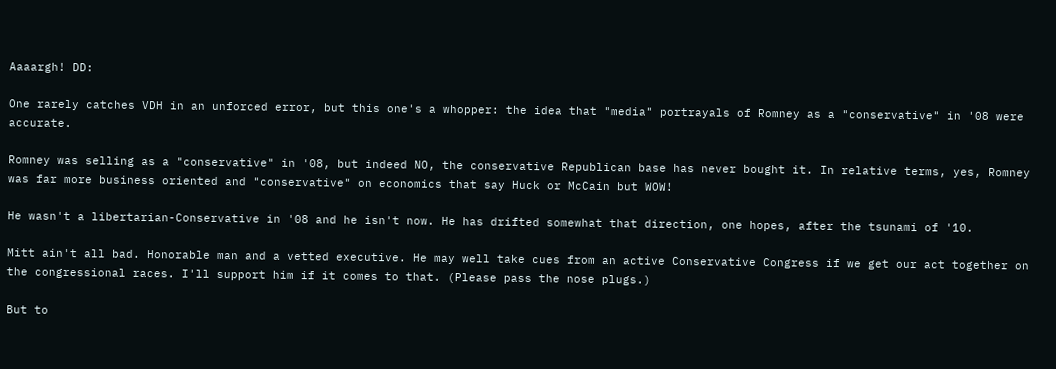Aaaargh! DD:

One rarely catches VDH in an unforced error, but this one's a whopper: the idea that "media" portrayals of Romney as a "conservative" in '08 were accurate.

Romney was selling as a "conservative" in '08, but indeed NO, the conservative Republican base has never bought it. In relative terms, yes, Romney was far more business oriented and "conservative" on economics that say Huck or McCain but WOW!

He wasn't a libertarian-Conservative in '08 and he isn't now. He has drifted somewhat that direction, one hopes, after the tsunami of '10.

Mitt ain't all bad. Honorable man and a vetted executive. He may well take cues from an active Conservative Congress if we get our act together on the congressional races. I'll support him if it comes to that. (Please pass the nose plugs.)

But to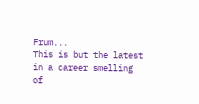Frum...
This is but the latest in a career smelling of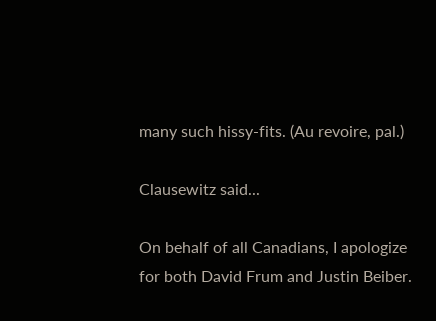many such hissy-fits. (Au revoire, pal.)

Clausewitz said...

On behalf of all Canadians, I apologize for both David Frum and Justin Beiber.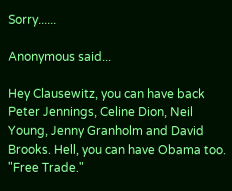Sorry......

Anonymous said...

Hey Clausewitz, you can have back Peter Jennings, Celine Dion, Neil Young, Jenny Granholm and David Brooks. Hell, you can have Obama too. "Free Trade."